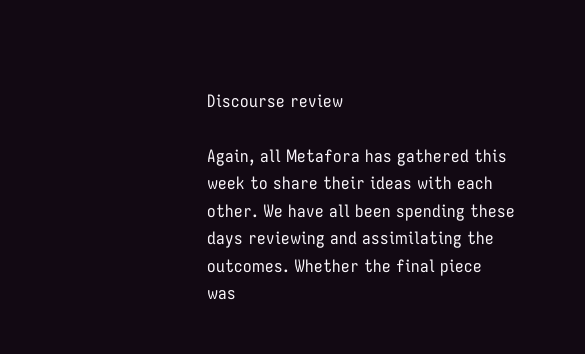Discourse review

Again, all Metafora has gathered this week to share their ideas with each other. We have all been spending these days reviewing and assimilating the outcomes. Whether the final piece was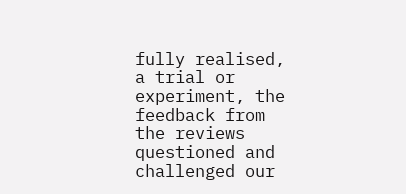fully realised, a trial or experiment, the feedback from the reviews questioned and challenged our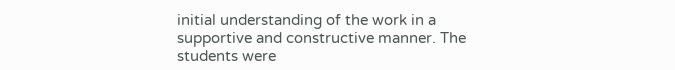initial understanding of the work in a supportive and constructive manner. The students were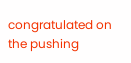congratulated on the pushing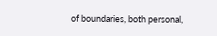of boundaries, both personal,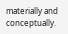materially and conceptually.